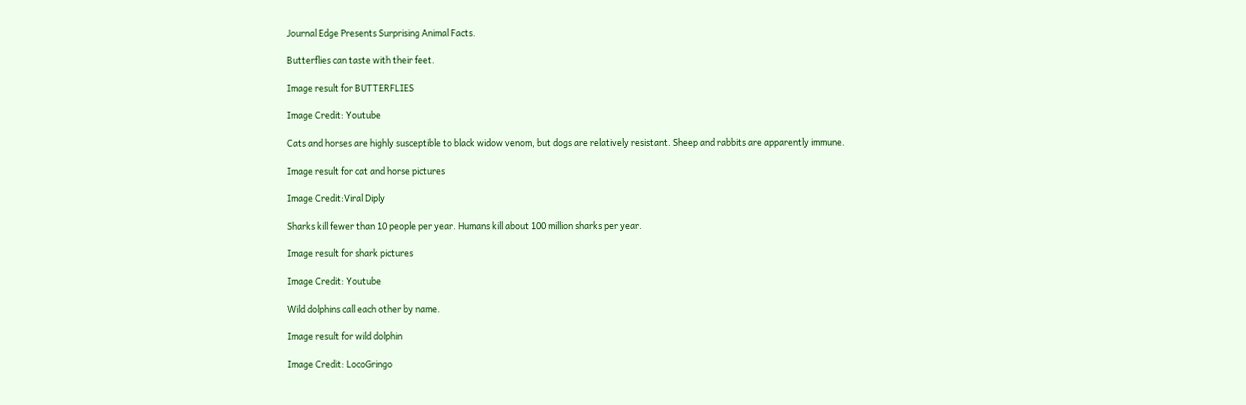Journal Edge Presents Surprising Animal Facts.

Butterflies can taste with their feet.

Image result for BUTTERFLIES

Image Credit: Youtube

Cats and horses are highly susceptible to black widow venom, but dogs are relatively resistant. Sheep and rabbits are apparently immune.

Image result for cat and horse pictures

Image Credit:Viral Diply

Sharks kill fewer than 10 people per year. Humans kill about 100 million sharks per year.

Image result for shark pictures

Image Credit: Youtube

Wild dolphins call each other by name.

Image result for wild dolphin

Image Credit: LocoGringo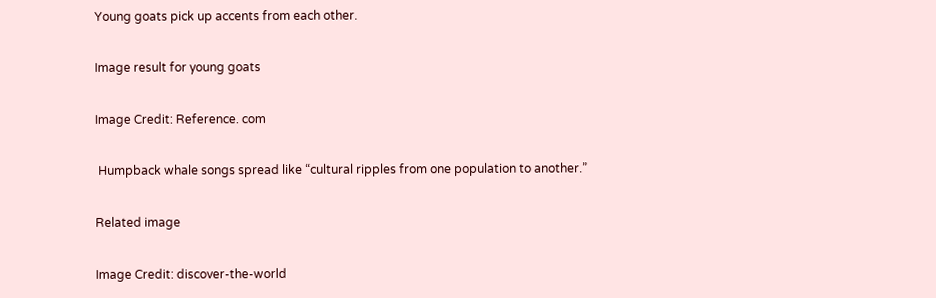Young goats pick up accents from each other.

Image result for young goats

Image Credit: Reference. com

 Humpback whale songs spread like “cultural ripples from one population to another.”

Related image

Image Credit: discover-the-world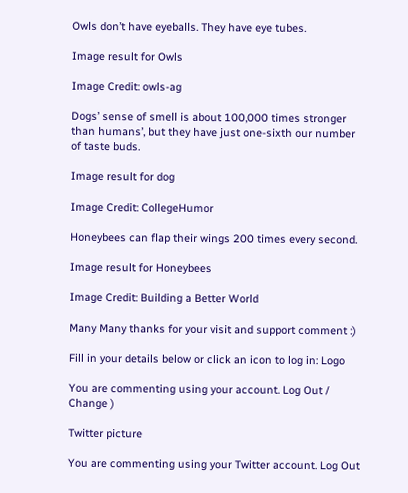Owls don’t have eyeballs. They have eye tubes.

Image result for Owls

Image Credit: owls-ag

Dogs’ sense of smell is about 100,000 times stronger than humans’, but they have just one-sixth our number of taste buds.

Image result for dog

Image Credit: CollegeHumor

Honeybees can flap their wings 200 times every second.

Image result for Honeybees

Image Credit: Building a Better World

Many Many thanks for your visit and support comment :)

Fill in your details below or click an icon to log in: Logo

You are commenting using your account. Log Out /  Change )

Twitter picture

You are commenting using your Twitter account. Log Out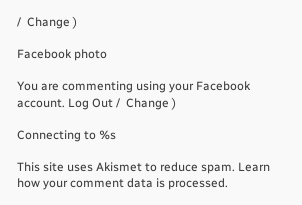/  Change )

Facebook photo

You are commenting using your Facebook account. Log Out /  Change )

Connecting to %s

This site uses Akismet to reduce spam. Learn how your comment data is processed.